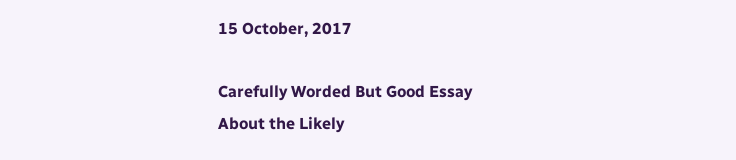15 October, 2017

Carefully Worded But Good Essay About the Likely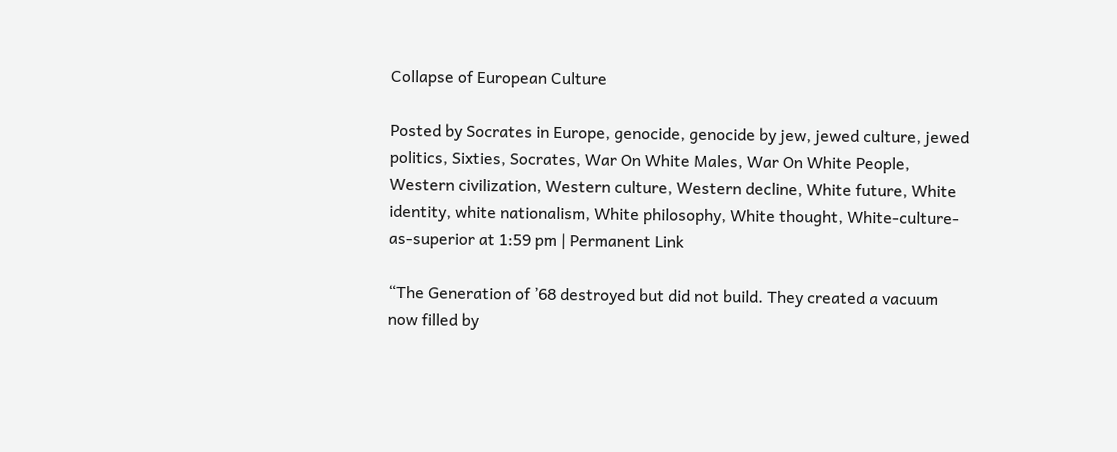Collapse of European Culture

Posted by Socrates in Europe, genocide, genocide by jew, jewed culture, jewed politics, Sixties, Socrates, War On White Males, War On White People, Western civilization, Western culture, Western decline, White future, White identity, white nationalism, White philosophy, White thought, White-culture-as-superior at 1:59 pm | Permanent Link

“The Generation of ’68 destroyed but did not build. They created a vacuum now filled by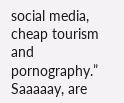social media, cheap tourism and pornography.” Saaaaay, are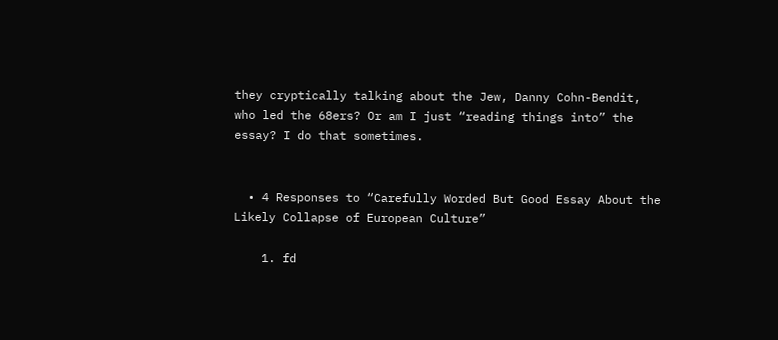they cryptically talking about the Jew, Danny Cohn-Bendit, who led the 68ers? Or am I just “reading things into” the essay? I do that sometimes.


  • 4 Responses to “Carefully Worded But Good Essay About the Likely Collapse of European Culture”

    1. fd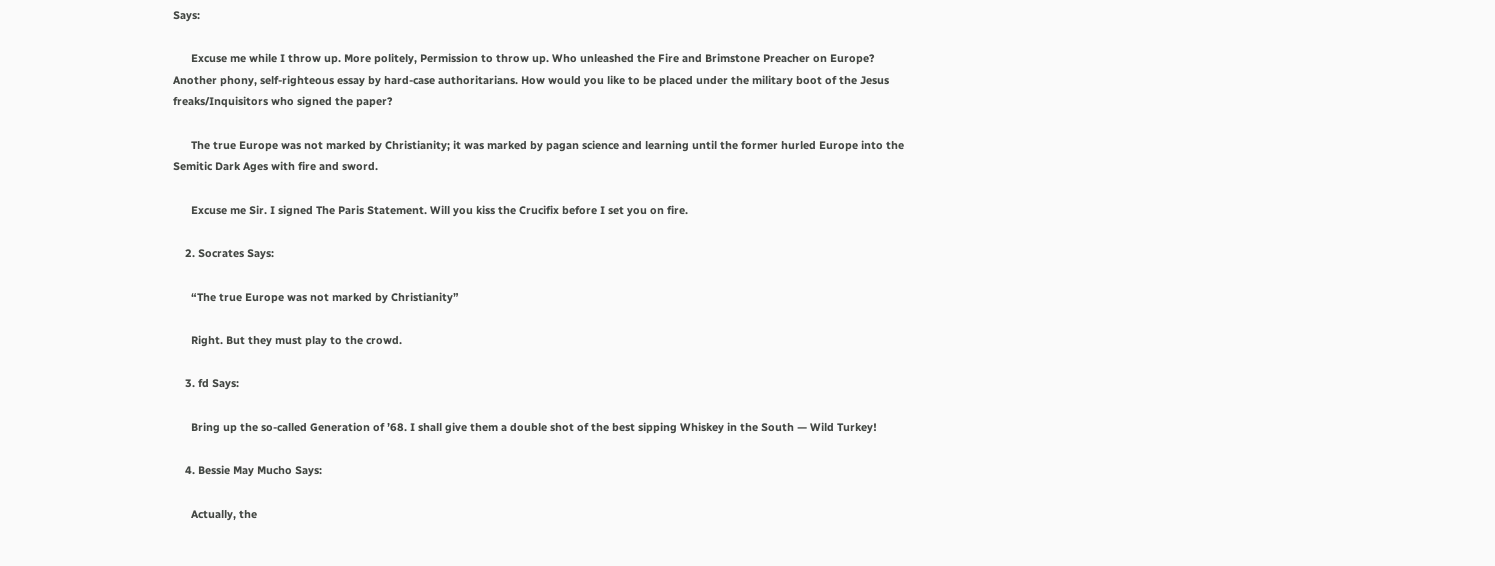Says:

      Excuse me while I throw up. More politely, Permission to throw up. Who unleashed the Fire and Brimstone Preacher on Europe? Another phony, self-righteous essay by hard-case authoritarians. How would you like to be placed under the military boot of the Jesus freaks/Inquisitors who signed the paper?

      The true Europe was not marked by Christianity; it was marked by pagan science and learning until the former hurled Europe into the Semitic Dark Ages with fire and sword.

      Excuse me Sir. I signed The Paris Statement. Will you kiss the Crucifix before I set you on fire.

    2. Socrates Says:

      “The true Europe was not marked by Christianity”

      Right. But they must play to the crowd.

    3. fd Says:

      Bring up the so-called Generation of ’68. I shall give them a double shot of the best sipping Whiskey in the South — Wild Turkey!

    4. Bessie May Mucho Says:

      Actually, the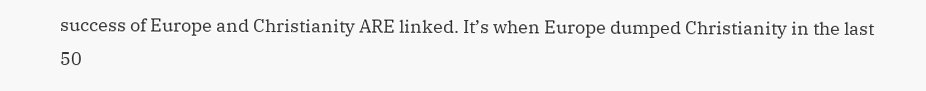success of Europe and Christianity ARE linked. It’s when Europe dumped Christianity in the last 50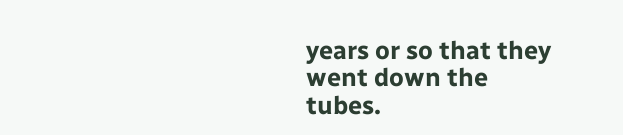years or so that they went down the tubes.